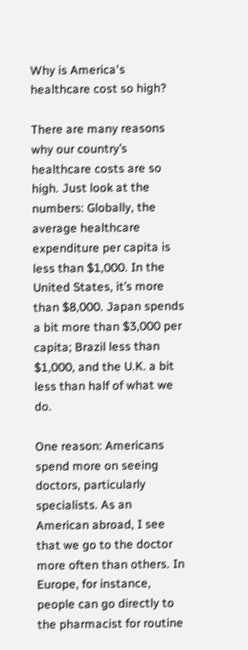Why is America's healthcare cost so high?

There are many reasons why our country’s healthcare costs are so high. Just look at the numbers: Globally, the average healthcare expenditure per capita is less than $1,000. In the United States, it’s more than $8,000. Japan spends a bit more than $3,000 per capita; Brazil less than $1,000, and the U.K. a bit less than half of what we do.

One reason: Americans spend more on seeing doctors, particularly specialists. As an American abroad, I see that we go to the doctor more often than others. In Europe, for instance, people can go directly to the pharmacist for routine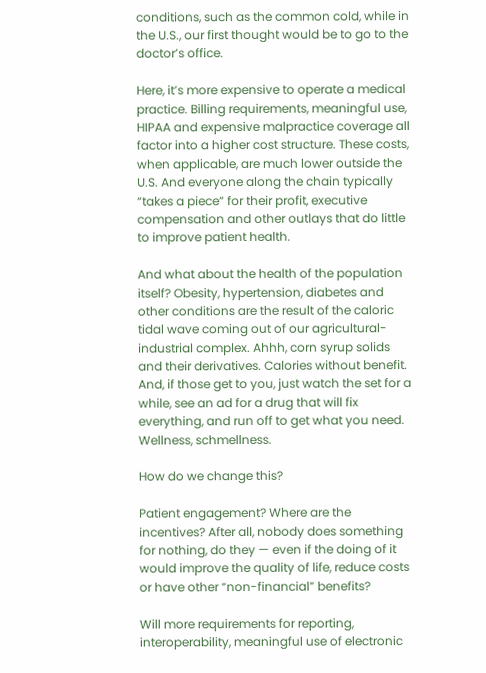conditions, such as the common cold, while in the U.S., our first thought would be to go to the doctor’s office.

Here, it’s more expensive to operate a medical practice. Billing requirements, meaningful use, HIPAA and expensive malpractice coverage all factor into a higher cost structure. These costs, when applicable, are much lower outside the U.S. And everyone along the chain typically “takes a piece” for their profit, executive compensation and other outlays that do little to improve patient health.

And what about the health of the population itself? Obesity, hypertension, diabetes and other conditions are the result of the caloric tidal wave coming out of our agricultural-industrial complex. Ahhh, corn syrup solids and their derivatives. Calories without benefit. And, if those get to you, just watch the set for a while, see an ad for a drug that will fix everything, and run off to get what you need. Wellness, schmellness.

How do we change this?

Patient engagement? Where are the incentives? After all, nobody does something for nothing, do they — even if the doing of it would improve the quality of life, reduce costs or have other “non-financial” benefits?

Will more requirements for reporting, interoperability, meaningful use of electronic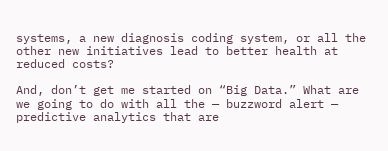systems, a new diagnosis coding system, or all the other new initiatives lead to better health at reduced costs?

And, don’t get me started on “Big Data.” What are we going to do with all the — buzzword alert — predictive analytics that are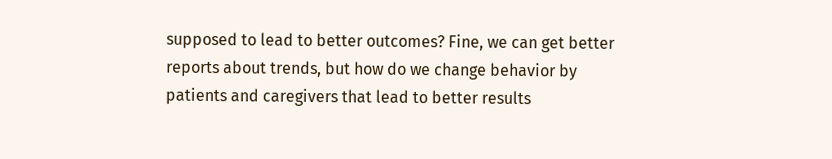supposed to lead to better outcomes? Fine, we can get better reports about trends, but how do we change behavior by patients and caregivers that lead to better results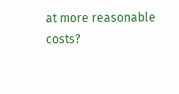at more reasonable costs?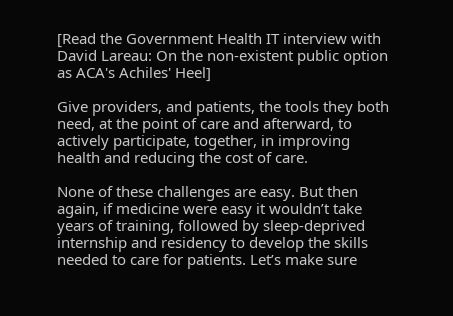[Read the Government Health IT interview with David Lareau: On the non-existent public option as ACA's Achiles' Heel]

Give providers, and patients, the tools they both need, at the point of care and afterward, to actively participate, together, in improving health and reducing the cost of care.

None of these challenges are easy. But then again, if medicine were easy it wouldn’t take years of training, followed by sleep-deprived internship and residency to develop the skills needed to care for patients. Let’s make sure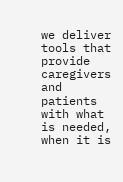we deliver tools that provide caregivers and patients with what is needed, when it is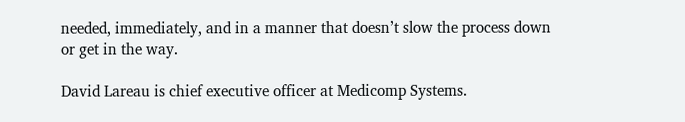needed, immediately, and in a manner that doesn’t slow the process down or get in the way.

David Lareau is chief executive officer at Medicomp Systems.